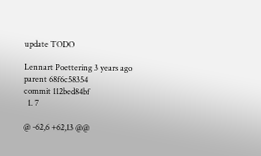update TODO

Lennart Poettering 3 years ago
parent 68f6c58354
commit 112bed84bf
  1. 7

@ -62,6 +62,13 @@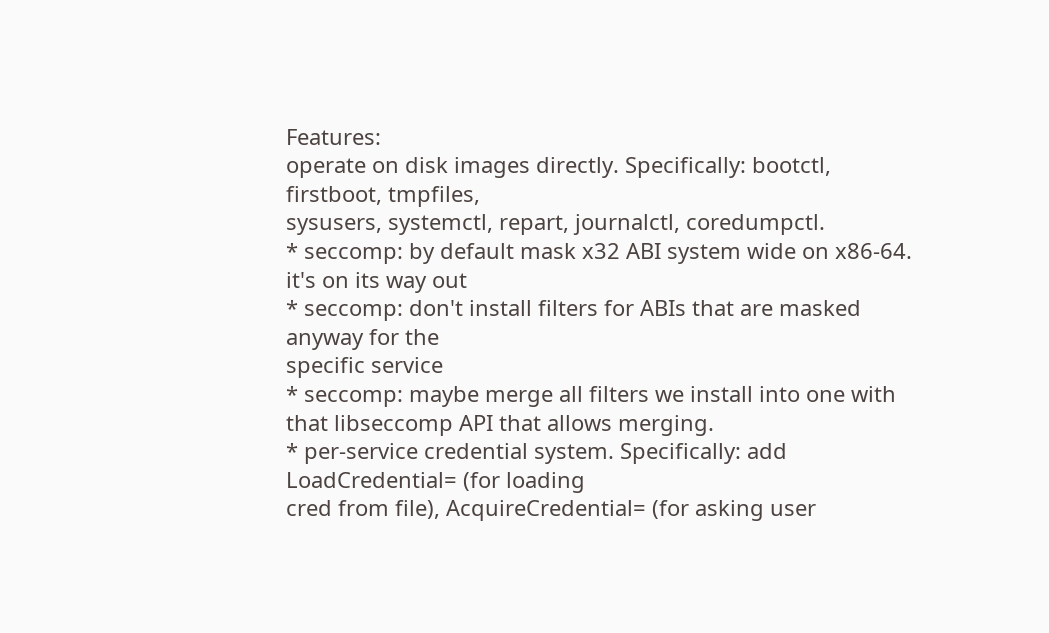Features:
operate on disk images directly. Specifically: bootctl, firstboot, tmpfiles,
sysusers, systemctl, repart, journalctl, coredumpctl.
* seccomp: by default mask x32 ABI system wide on x86-64. it's on its way out
* seccomp: don't install filters for ABIs that are masked anyway for the
specific service
* seccomp: maybe merge all filters we install into one with that libseccomp API that allows merging.
* per-service credential system. Specifically: add LoadCredential= (for loading
cred from file), AcquireCredential= (for asking user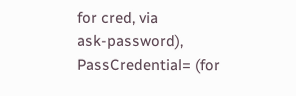for cred, via
ask-password), PassCredential= (for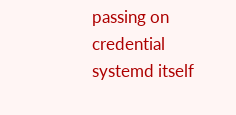passing on credential systemd itself